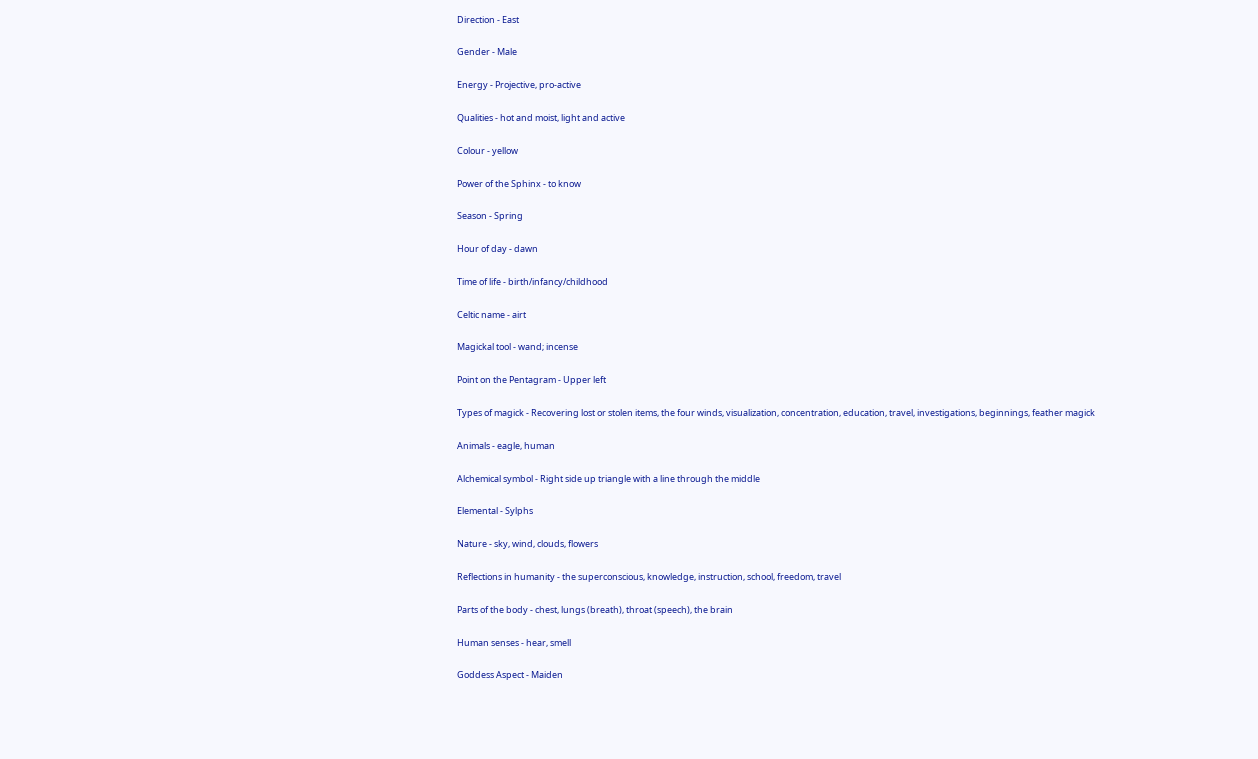Direction - East

Gender - Male

Energy - Projective, pro-active

Qualities - hot and moist, light and active

Colour - yellow

Power of the Sphinx - to know

Season - Spring

Hour of day - dawn

Time of life - birth/infancy/childhood

Celtic name - airt

Magickal tool - wand; incense

Point on the Pentagram - Upper left

Types of magick - Recovering lost or stolen items, the four winds, visualization, concentration, education, travel, investigations, beginnings, feather magick

Animals - eagle, human

Alchemical symbol - Right side up triangle with a line through the middle

Elemental - Sylphs

Nature - sky, wind, clouds, flowers

Reflections in humanity - the superconscious, knowledge, instruction, school, freedom, travel

Parts of the body - chest, lungs (breath), throat (speech), the brain

Human senses - hear, smell

Goddess Aspect - Maiden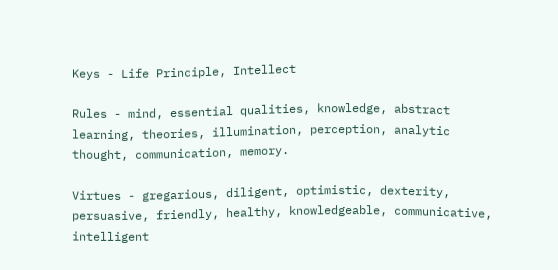Keys - Life Principle, Intellect

Rules - mind, essential qualities, knowledge, abstract learning, theories, illumination, perception, analytic thought, communication, memory.

Virtues - gregarious, diligent, optimistic, dexterity, persuasive, friendly, healthy, knowledgeable, communicative, intelligent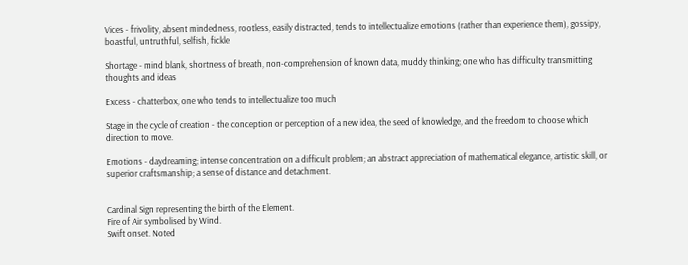Vices - frivolity, absent mindedness, rootless, easily distracted, tends to intellectualize emotions (rather than experience them), gossipy, boastful, untruthful, selfish, fickle

Shortage - mind blank, shortness of breath, non-comprehension of known data, muddy thinking; one who has difficulty transmitting thoughts and ideas

Excess - chatterbox, one who tends to intellectualize too much

Stage in the cycle of creation - the conception or perception of a new idea, the seed of knowledge, and the freedom to choose which direction to move.

Emotions - daydreaming; intense concentration on a difficult problem; an abstract appreciation of mathematical elegance, artistic skill, or superior craftsmanship; a sense of distance and detachment.


Cardinal Sign representing the birth of the Element.
Fire of Air symbolised by Wind.
Swift onset. Noted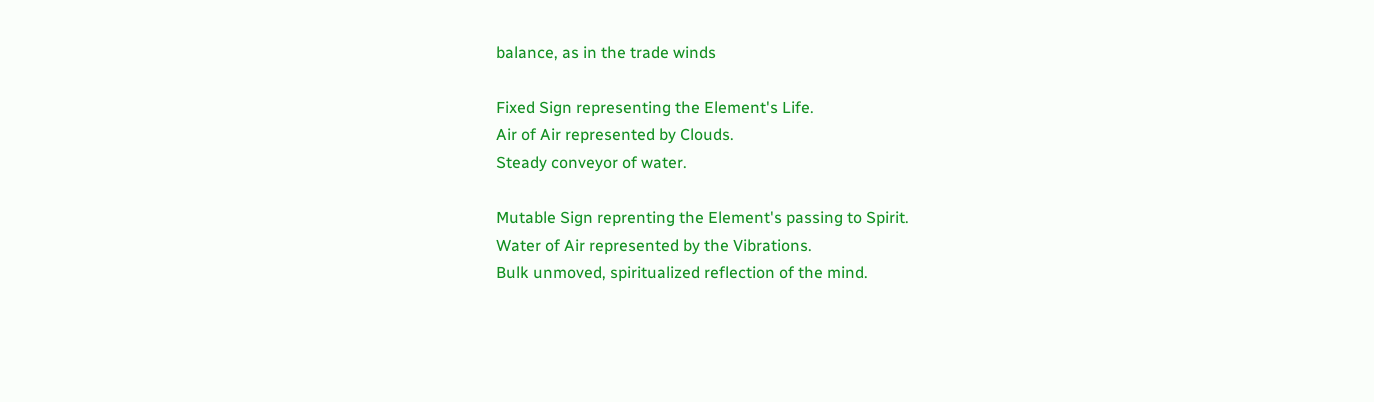balance, as in the trade winds

Fixed Sign representing the Element's Life.
Air of Air represented by Clouds.
Steady conveyor of water.

Mutable Sign reprenting the Element's passing to Spirit.
Water of Air represented by the Vibrations.
Bulk unmoved, spiritualized reflection of the mind.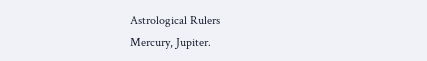Astrological Rulers
Mercury, Jupiter.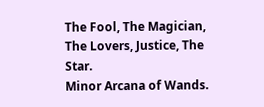The Fool, The Magician, The Lovers, Justice, The Star.
Minor Arcana of Wands.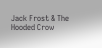Jack Frost & The Hooded Crow